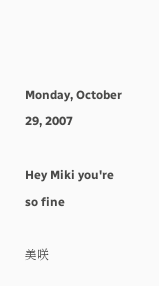Monday, October 29, 2007

Hey Miki you're so fine

美咲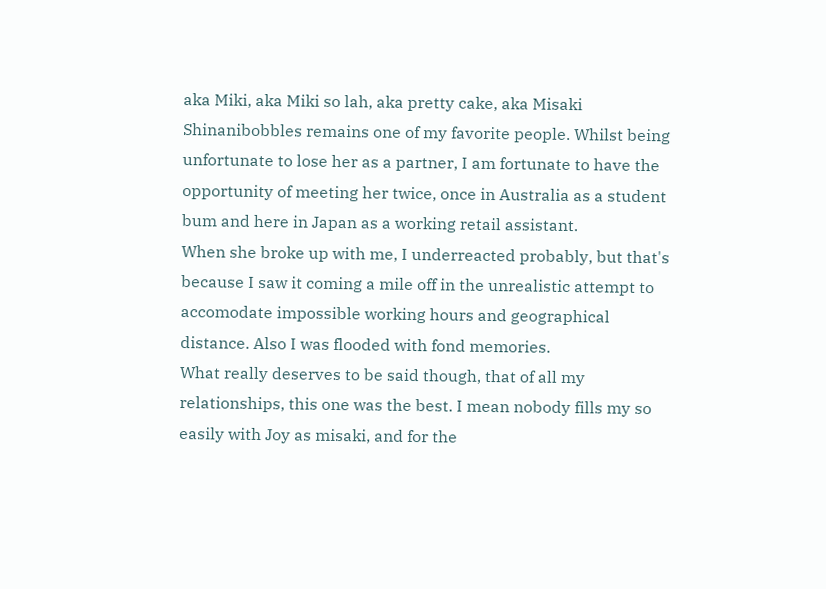aka Miki, aka Miki so lah, aka pretty cake, aka Misaki Shinanibobbles remains one of my favorite people. Whilst being unfortunate to lose her as a partner, I am fortunate to have the opportunity of meeting her twice, once in Australia as a student bum and here in Japan as a working retail assistant.
When she broke up with me, I underreacted probably, but that's because I saw it coming a mile off in the unrealistic attempt to accomodate impossible working hours and geographical distance. Also I was flooded with fond memories.
What really deserves to be said though, that of all my relationships, this one was the best. I mean nobody fills my so easily with Joy as misaki, and for the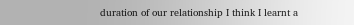duration of our relationship I think I learnt a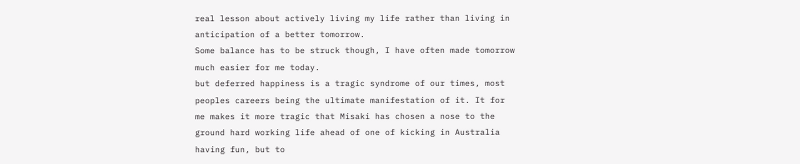real lesson about actively living my life rather than living in anticipation of a better tomorrow.
Some balance has to be struck though, I have often made tomorrow much easier for me today.
but deferred happiness is a tragic syndrome of our times, most peoples careers being the ultimate manifestation of it. It for me makes it more tragic that Misaki has chosen a nose to the ground hard working life ahead of one of kicking in Australia having fun, but to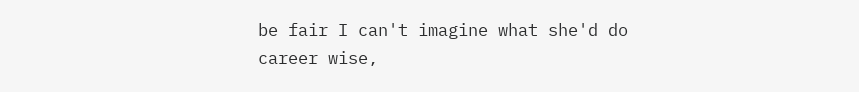be fair I can't imagine what she'd do career wise,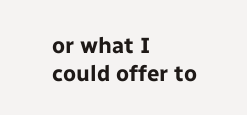or what I could offer to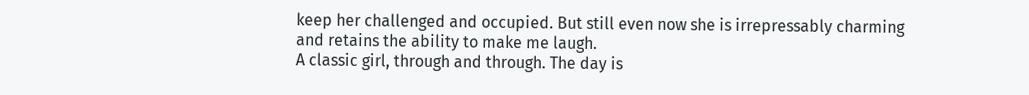keep her challenged and occupied. But still even now she is irrepressably charming and retains the ability to make me laugh.
A classic girl, through and through. The day is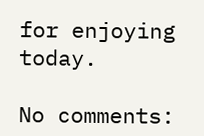for enjoying today.

No comments: